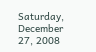Saturday, December 27, 2008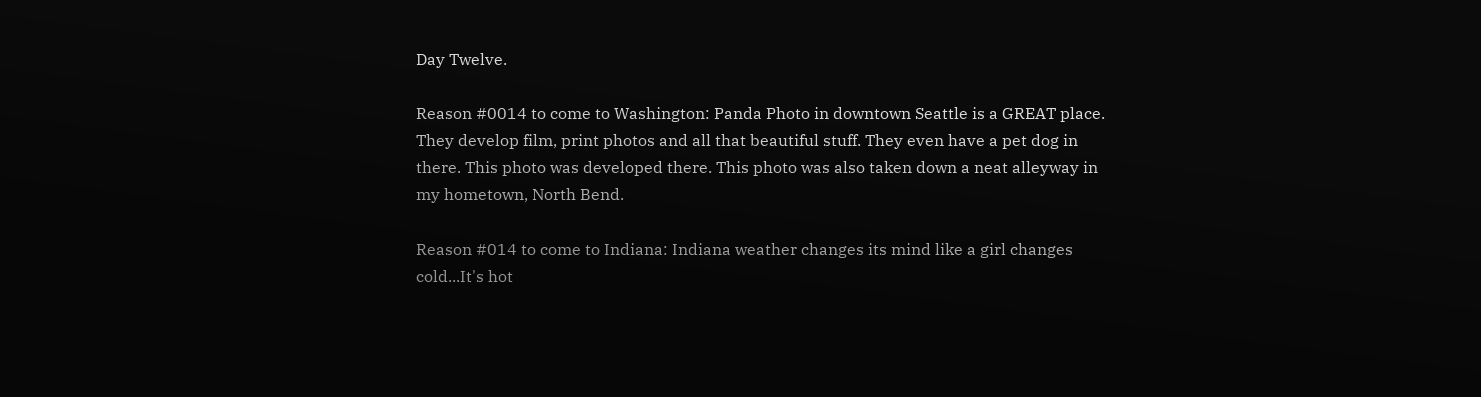Day Twelve.

Reason #0014 to come to Washington: Panda Photo in downtown Seattle is a GREAT place. They develop film, print photos and all that beautiful stuff. They even have a pet dog in there. This photo was developed there. This photo was also taken down a neat alleyway in my hometown, North Bend.

Reason #014 to come to Indiana: Indiana weather changes its mind like a girl changes cold...It's hot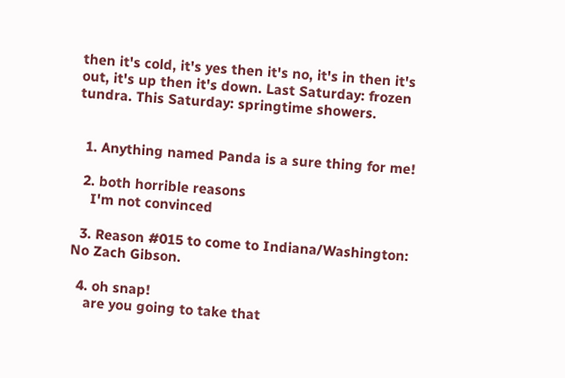then it's cold, it's yes then it's no, it's in then it's out, it's up then it's down. Last Saturday: frozen tundra. This Saturday: springtime showers.


  1. Anything named Panda is a sure thing for me!

  2. both horrible reasons
    I'm not convinced

  3. Reason #015 to come to Indiana/Washington: No Zach Gibson.

  4. oh snap!
    are you going to take that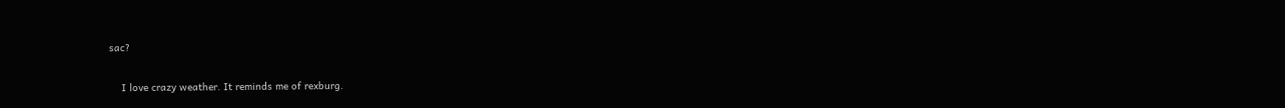sac?

    I love crazy weather. It reminds me of rexburg.